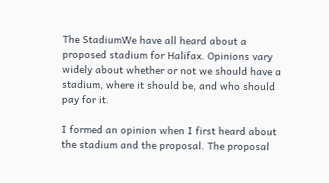The StadiumWe have all heard about a proposed stadium for Halifax. Opinions vary widely about whether or not we should have a stadium, where it should be, and who should pay for it.

I formed an opinion when I first heard about the stadium and the proposal. The proposal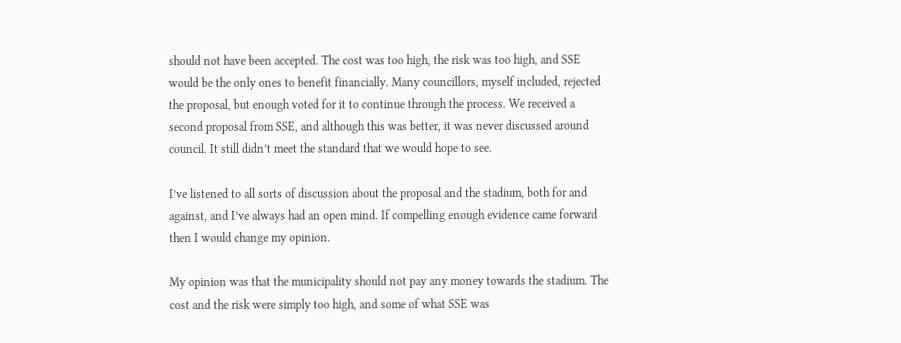should not have been accepted. The cost was too high, the risk was too high, and SSE would be the only ones to benefit financially. Many councillors, myself included, rejected the proposal, but enough voted for it to continue through the process. We received a second proposal from SSE, and although this was better, it was never discussed around council. It still didn’t meet the standard that we would hope to see.

I’ve listened to all sorts of discussion about the proposal and the stadium, both for and against, and I’ve always had an open mind. If compelling enough evidence came forward then I would change my opinion.

My opinion was that the municipality should not pay any money towards the stadium. The cost and the risk were simply too high, and some of what SSE was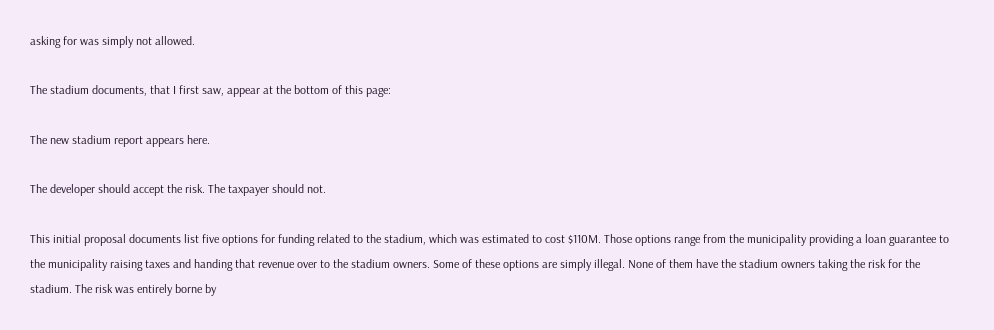asking for was simply not allowed.

The stadium documents, that I first saw, appear at the bottom of this page:

The new stadium report appears here.

The developer should accept the risk. The taxpayer should not.

This initial proposal documents list five options for funding related to the stadium, which was estimated to cost $110M. Those options range from the municipality providing a loan guarantee to the municipality raising taxes and handing that revenue over to the stadium owners. Some of these options are simply illegal. None of them have the stadium owners taking the risk for the stadium. The risk was entirely borne by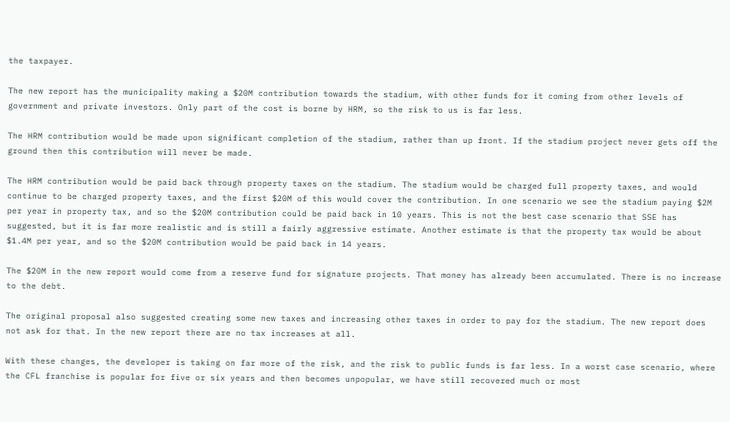the taxpayer.

The new report has the municipality making a $20M contribution towards the stadium, with other funds for it coming from other levels of government and private investors. Only part of the cost is borne by HRM, so the risk to us is far less.

The HRM contribution would be made upon significant completion of the stadium, rather than up front. If the stadium project never gets off the ground then this contribution will never be made.

The HRM contribution would be paid back through property taxes on the stadium. The stadium would be charged full property taxes, and would continue to be charged property taxes, and the first $20M of this would cover the contribution. In one scenario we see the stadium paying $2M per year in property tax, and so the $20M contribution could be paid back in 10 years. This is not the best case scenario that SSE has suggested, but it is far more realistic and is still a fairly aggressive estimate. Another estimate is that the property tax would be about $1.4M per year, and so the $20M contribution would be paid back in 14 years.

The $20M in the new report would come from a reserve fund for signature projects. That money has already been accumulated. There is no increase to the debt.

The original proposal also suggested creating some new taxes and increasing other taxes in order to pay for the stadium. The new report does not ask for that. In the new report there are no tax increases at all.

With these changes, the developer is taking on far more of the risk, and the risk to public funds is far less. In a worst case scenario, where the CFL franchise is popular for five or six years and then becomes unpopular, we have still recovered much or most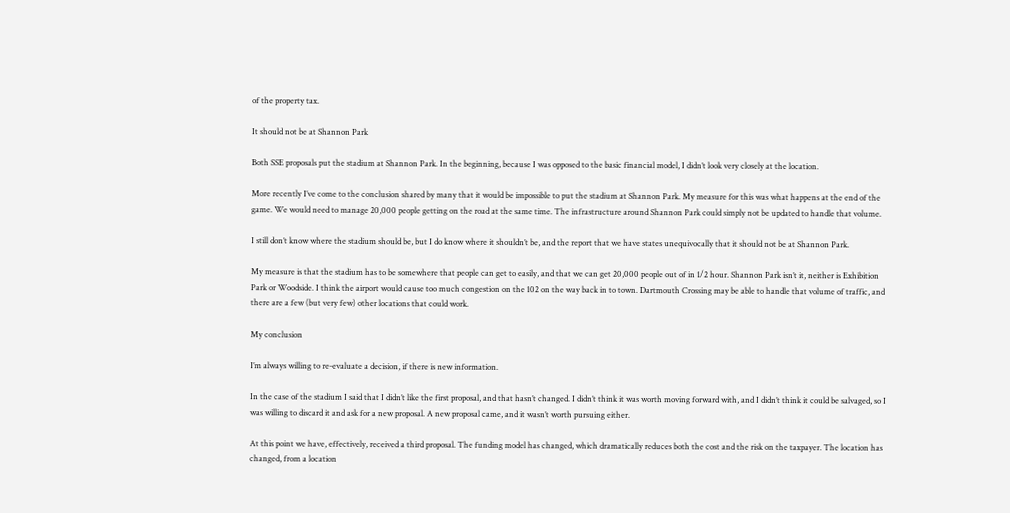of the property tax.

It should not be at Shannon Park

Both SSE proposals put the stadium at Shannon Park. In the beginning, because I was opposed to the basic financial model, I didn’t look very closely at the location.

More recently I’ve come to the conclusion shared by many that it would be impossible to put the stadium at Shannon Park. My measure for this was what happens at the end of the game. We would need to manage 20,000 people getting on the road at the same time. The infrastructure around Shannon Park could simply not be updated to handle that volume.

I still don’t know where the stadium should be, but I do know where it shouldn’t be, and the report that we have states unequivocally that it should not be at Shannon Park.

My measure is that the stadium has to be somewhere that people can get to easily, and that we can get 20,000 people out of in 1/2 hour. Shannon Park isn’t it, neither is Exhibition Park or Woodside. I think the airport would cause too much congestion on the 102 on the way back in to town. Dartmouth Crossing may be able to handle that volume of traffic, and there are a few (but very few) other locations that could work.

My conclusion

I’m always willing to re-evaluate a decision, if there is new information.

In the case of the stadium I said that I didn’t like the first proposal, and that hasn’t changed. I didn’t think it was worth moving forward with, and I didn’t think it could be salvaged, so I was willing to discard it and ask for a new proposal. A new proposal came, and it wasn’t worth pursuing either.

At this point we have, effectively, received a third proposal. The funding model has changed, which dramatically reduces both the cost and the risk on the taxpayer. The location has changed, from a location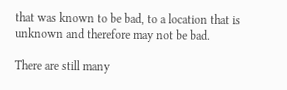that was known to be bad, to a location that is unknown and therefore may not be bad.

There are still many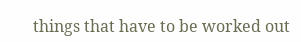things that have to be worked out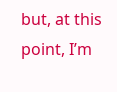but, at this point, I’m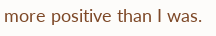more positive than I was.